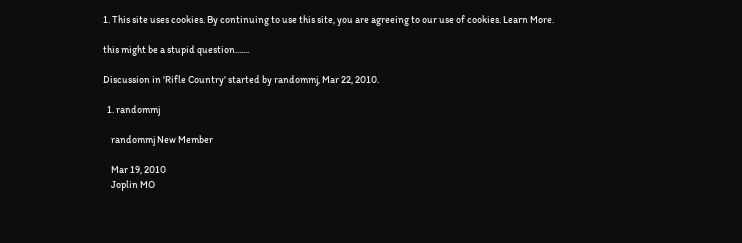1. This site uses cookies. By continuing to use this site, you are agreeing to our use of cookies. Learn More.

this might be a stupid question.......

Discussion in 'Rifle Country' started by randommj, Mar 22, 2010.

  1. randommj

    randommj New Member

    Mar 19, 2010
    Joplin MO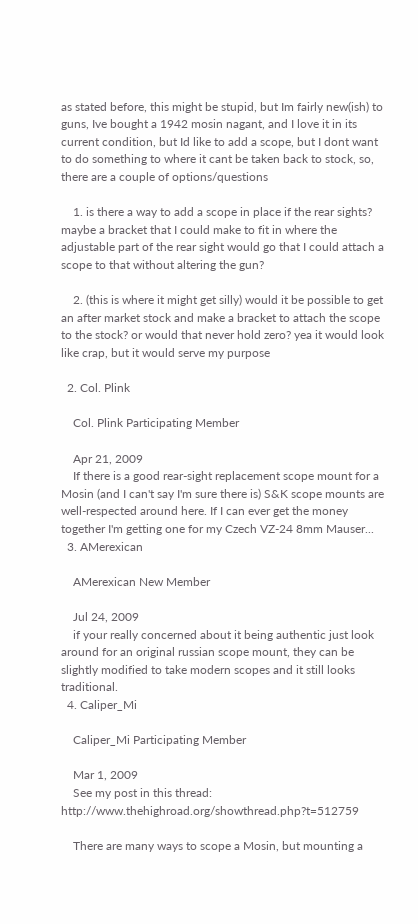as stated before, this might be stupid, but Im fairly new(ish) to guns, Ive bought a 1942 mosin nagant, and I love it in its current condition, but Id like to add a scope, but I dont want to do something to where it cant be taken back to stock, so, there are a couple of options/questions

    1. is there a way to add a scope in place if the rear sights? maybe a bracket that I could make to fit in where the adjustable part of the rear sight would go that I could attach a scope to that without altering the gun?

    2. (this is where it might get silly) would it be possible to get an after market stock and make a bracket to attach the scope to the stock? or would that never hold zero? yea it would look like crap, but it would serve my purpose

  2. Col. Plink

    Col. Plink Participating Member

    Apr 21, 2009
    If there is a good rear-sight replacement scope mount for a Mosin (and I can't say I'm sure there is) S&K scope mounts are well-respected around here. If I can ever get the money together I'm getting one for my Czech VZ-24 8mm Mauser...
  3. AMerexican

    AMerexican New Member

    Jul 24, 2009
    if your really concerned about it being authentic just look around for an original russian scope mount, they can be slightly modified to take modern scopes and it still looks traditional.
  4. Caliper_Mi

    Caliper_Mi Participating Member

    Mar 1, 2009
    See my post in this thread: http://www.thehighroad.org/showthread.php?t=512759

    There are many ways to scope a Mosin, but mounting a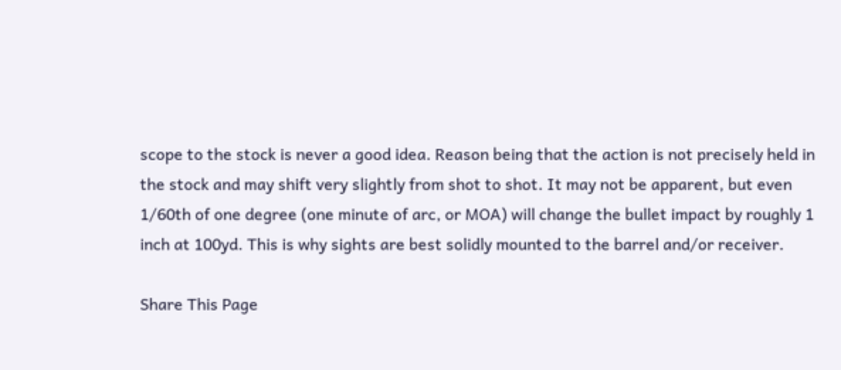scope to the stock is never a good idea. Reason being that the action is not precisely held in the stock and may shift very slightly from shot to shot. It may not be apparent, but even 1/60th of one degree (one minute of arc, or MOA) will change the bullet impact by roughly 1 inch at 100yd. This is why sights are best solidly mounted to the barrel and/or receiver.

Share This Page